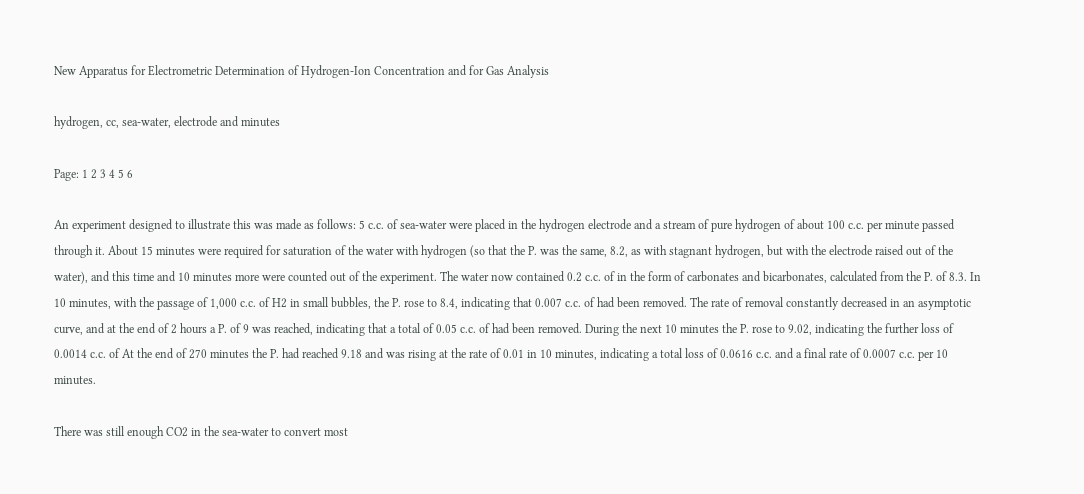New Apparatus for Electrometric Determination of Hydrogen-Ion Concentration and for Gas Analysis

hydrogen, cc, sea-water, electrode and minutes

Page: 1 2 3 4 5 6

An experiment designed to illustrate this was made as follows: 5 c.c. of sea-water were placed in the hydrogen electrode and a stream of pure hydrogen of about 100 c.c. per minute passed through it. About 15 minutes were required for saturation of the water with hydrogen (so that the P. was the same, 8.2, as with stagnant hydrogen, but with the electrode raised out of the water), and this time and 10 minutes more were counted out of the experiment. The water now contained 0.2 c.c. of in the form of carbonates and bicarbonates, calculated from the P. of 8.3. In 10 minutes, with the passage of 1,000 c.c. of H2 in small bubbles, the P. rose to 8.4, indicating that 0.007 c.c. of had been removed. The rate of removal constantly decreased in an asymptotic curve, and at the end of 2 hours a P. of 9 was reached, indicating that a total of 0.05 c.c. of had been removed. During the next 10 minutes the P. rose to 9.02, indicating the further loss of 0.0014 c.c. of At the end of 270 minutes the P. had reached 9.18 and was rising at the rate of 0.01 in 10 minutes, indicating a total loss of 0.0616 c.c. and a final rate of 0.0007 c.c. per 10 minutes.

There was still enough CO2 in the sea-water to convert most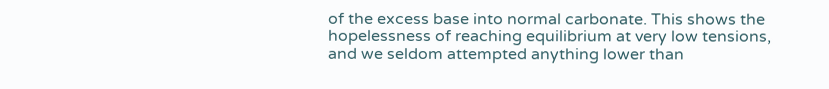of the excess base into normal carbonate. This shows the hopelessness of reaching equilibrium at very low tensions, and we seldom attempted anything lower than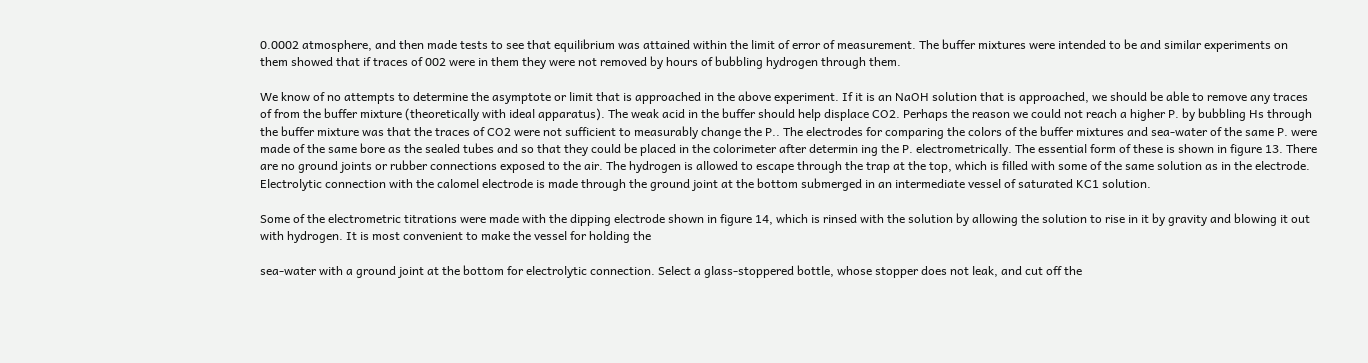0.0002 atmosphere, and then made tests to see that equilibrium was attained within the limit of error of measurement. The buffer mixtures were intended to be and similar experiments on them showed that if traces of 002 were in them they were not removed by hours of bubbling hydrogen through them.

We know of no attempts to determine the asymptote or limit that is approached in the above experiment. If it is an NaOH solution that is approached, we should be able to remove any traces of from the buffer mixture (theoretically with ideal apparatus). The weak acid in the buffer should help displace CO2. Perhaps the reason we could not reach a higher P. by bubbling Hs through the buffer mixture was that the traces of CO2 were not sufficient to measurably change the P.. The electrodes for comparing the colors of the buffer mixtures and sea-water of the same P. were made of the same bore as the sealed tubes and so that they could be placed in the colorimeter after determin ing the P. electrometrically. The essential form of these is shown in figure 13. There are no ground joints or rubber connections exposed to the air. The hydrogen is allowed to escape through the trap at the top, which is filled with some of the same solution as in the electrode. Electrolytic connection with the calomel electrode is made through the ground joint at the bottom submerged in an intermediate vessel of saturated KC1 solution.

Some of the electrometric titrations were made with the dipping electrode shown in figure 14, which is rinsed with the solution by allowing the solution to rise in it by gravity and blowing it out with hydrogen. It is most convenient to make the vessel for holding the

sea-water with a ground joint at the bottom for electrolytic connection. Select a glass-stoppered bottle, whose stopper does not leak, and cut off the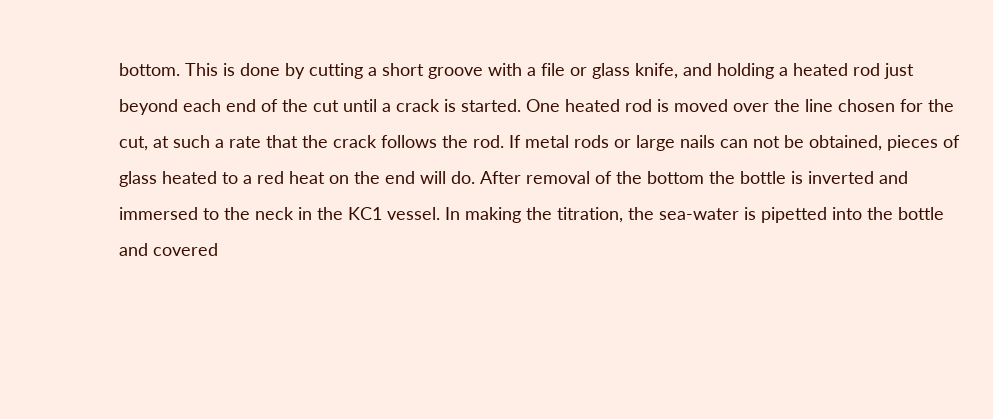bottom. This is done by cutting a short groove with a file or glass knife, and holding a heated rod just beyond each end of the cut until a crack is started. One heated rod is moved over the line chosen for the cut, at such a rate that the crack follows the rod. If metal rods or large nails can not be obtained, pieces of glass heated to a red heat on the end will do. After removal of the bottom the bottle is inverted and immersed to the neck in the KC1 vessel. In making the titration, the sea-water is pipetted into the bottle and covered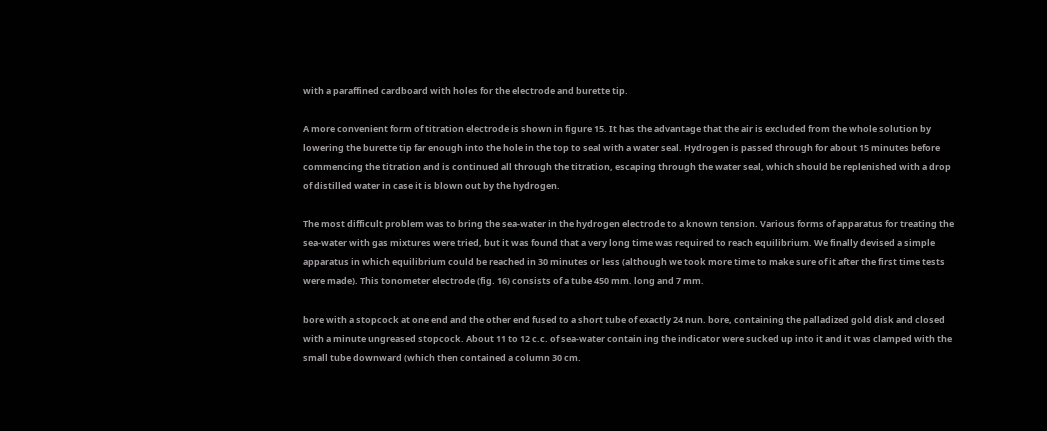with a paraffined cardboard with holes for the electrode and burette tip.

A more convenient form of titration electrode is shown in figure 15. It has the advantage that the air is excluded from the whole solution by lowering the burette tip far enough into the hole in the top to seal with a water seal. Hydrogen is passed through for about 15 minutes before commencing the titration and is continued all through the titration, escaping through the water seal, which should be replenished with a drop of distilled water in case it is blown out by the hydrogen.

The most difficult problem was to bring the sea-water in the hydrogen electrode to a known tension. Various forms of apparatus for treating the sea-water with gas mixtures were tried, but it was found that a very long time was required to reach equilibrium. We finally devised a simple apparatus in which equilibrium could be reached in 30 minutes or less (although we took more time to make sure of it after the first time tests were made). This tonometer electrode (fig. 16) consists of a tube 450 mm. long and 7 mm.

bore with a stopcock at one end and the other end fused to a short tube of exactly 24 nun. bore, containing the palladized gold disk and closed with a minute ungreased stopcock. About 11 to 12 c.c. of sea-water contain ing the indicator were sucked up into it and it was clamped with the small tube downward (which then contained a column 30 cm.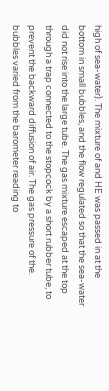high of sea-water). The mixture of and HE was passed in at the bottom in small bubbles, and the flow regulated so that the sea-water did not rise into the large tube. The gas mixture escaped at the top through a trap connected to the stopcock by a short rubber tube, to prevent the backward diffusion of air. The gas pressure of the. bubbles varied from the barometer reading to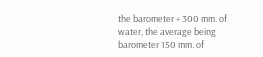the barometer + 300 mm. of water, the average being barometer 150 mm. of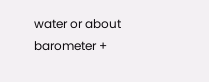water or about barometer +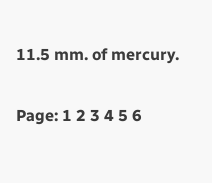11.5 mm. of mercury.

Page: 1 2 3 4 5 6